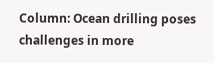Column: Ocean drilling poses challenges in more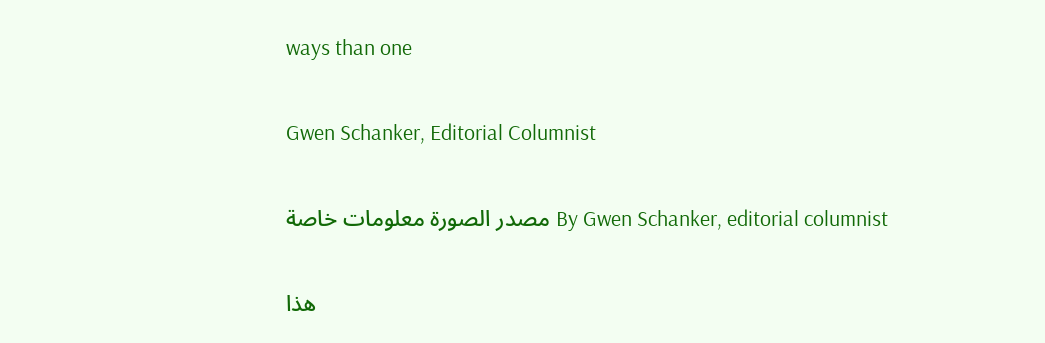ways than one

Gwen Schanker, Editorial Columnist

مصدر الصورة معلومات خاصة By Gwen Schanker, editorial columnist

هذا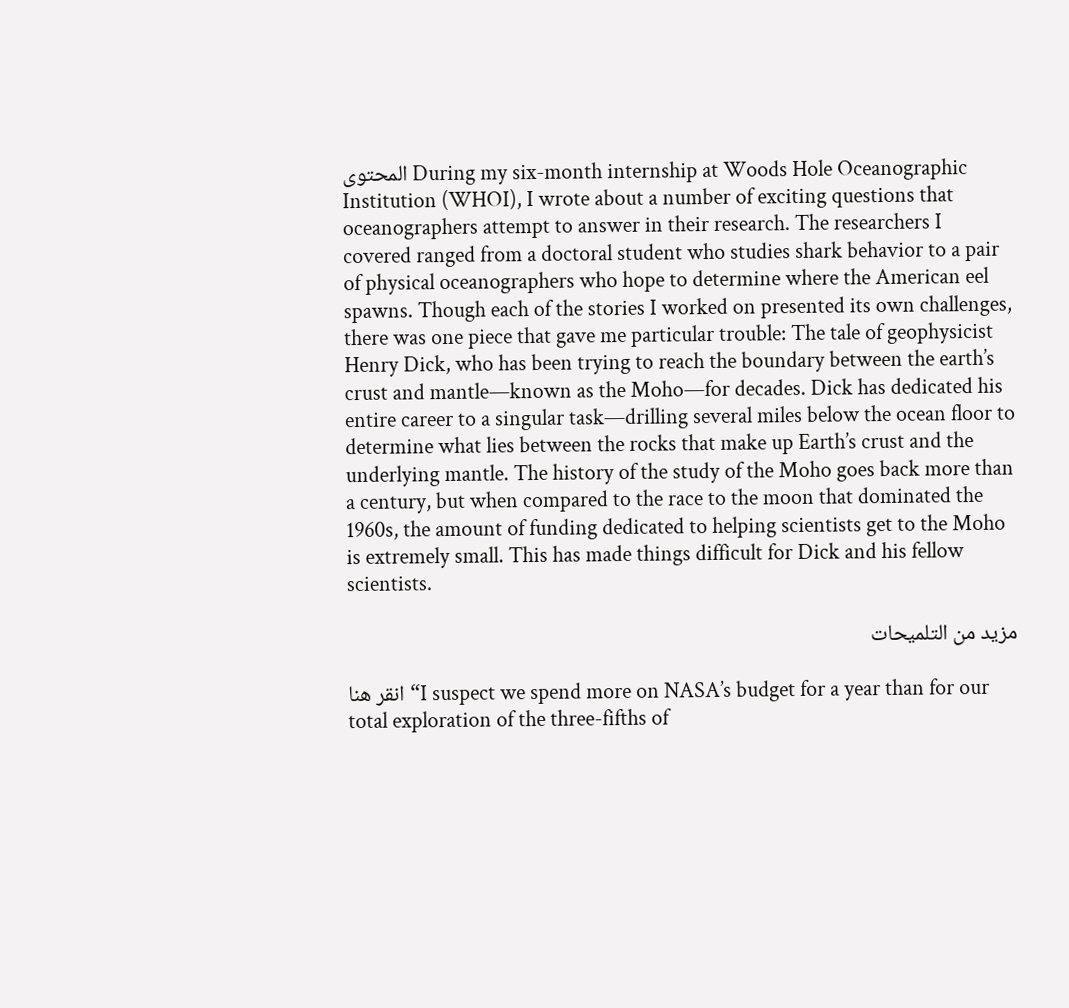المحتوى During my six-month internship at Woods Hole Oceanographic Institution (WHOI), I wrote about a number of exciting questions that oceanographers attempt to answer in their research. The researchers I covered ranged from a doctoral student who studies shark behavior to a pair of physical oceanographers who hope to determine where the American eel spawns. Though each of the stories I worked on presented its own challenges, there was one piece that gave me particular trouble: The tale of geophysicist Henry Dick, who has been trying to reach the boundary between the earth’s crust and mantle—known as the Moho—for decades. Dick has dedicated his entire career to a singular task—drilling several miles below the ocean floor to determine what lies between the rocks that make up Earth’s crust and the underlying mantle. The history of the study of the Moho goes back more than a century, but when compared to the race to the moon that dominated the 1960s, the amount of funding dedicated to helping scientists get to the Moho is extremely small. This has made things difficult for Dick and his fellow scientists.

مزيد من التلميحات

انقر هنا “I suspect we spend more on NASA’s budget for a year than for our total exploration of the three-fifths of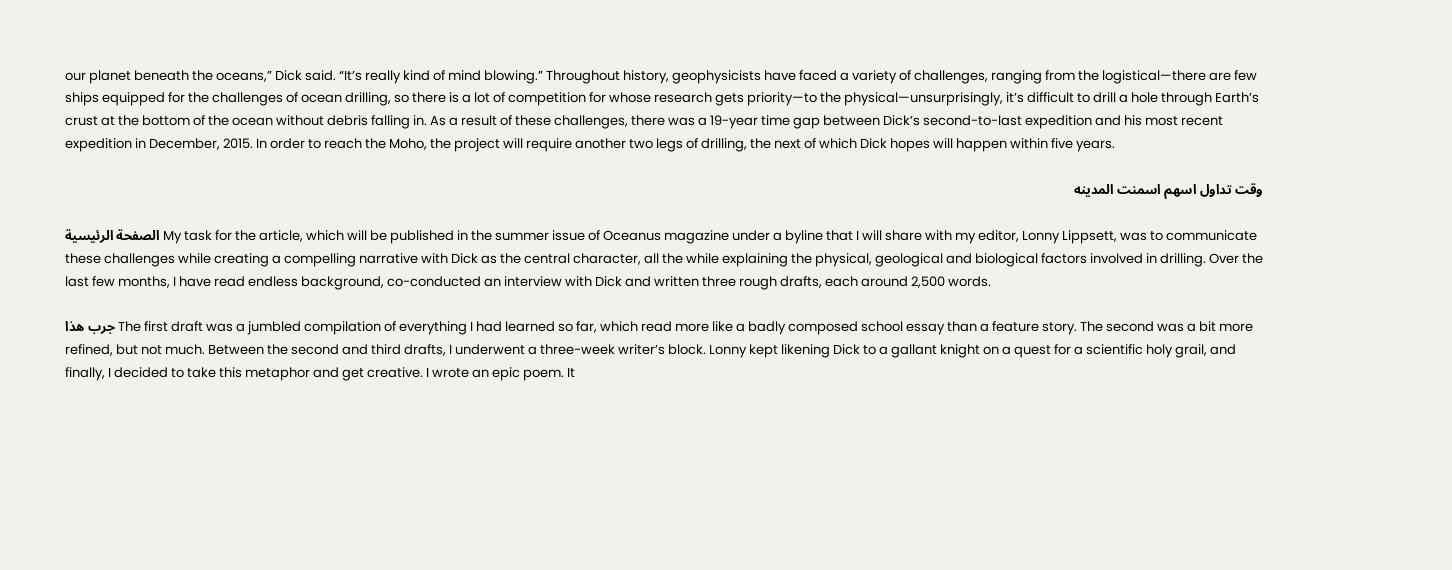our planet beneath the oceans,” Dick said. “It’s really kind of mind blowing.” Throughout history, geophysicists have faced a variety of challenges, ranging from the logistical—there are few ships equipped for the challenges of ocean drilling, so there is a lot of competition for whose research gets priority—to the physical—unsurprisingly, it’s difficult to drill a hole through Earth’s crust at the bottom of the ocean without debris falling in. As a result of these challenges, there was a 19-year time gap between Dick’s second-to-last expedition and his most recent expedition in December, 2015. In order to reach the Moho, the project will require another two legs of drilling, the next of which Dick hopes will happen within five years.

وقت تداول اسهم اسمنت المدينه

الصفحة الرئيسية My task for the article, which will be published in the summer issue of Oceanus magazine under a byline that I will share with my editor, Lonny Lippsett, was to communicate these challenges while creating a compelling narrative with Dick as the central character, all the while explaining the physical, geological and biological factors involved in drilling. Over the last few months, I have read endless background, co-conducted an interview with Dick and written three rough drafts, each around 2,500 words.

جرب هذا The first draft was a jumbled compilation of everything I had learned so far, which read more like a badly composed school essay than a feature story. The second was a bit more refined, but not much. Between the second and third drafts, I underwent a three-week writer’s block. Lonny kept likening Dick to a gallant knight on a quest for a scientific holy grail, and finally, I decided to take this metaphor and get creative. I wrote an epic poem. It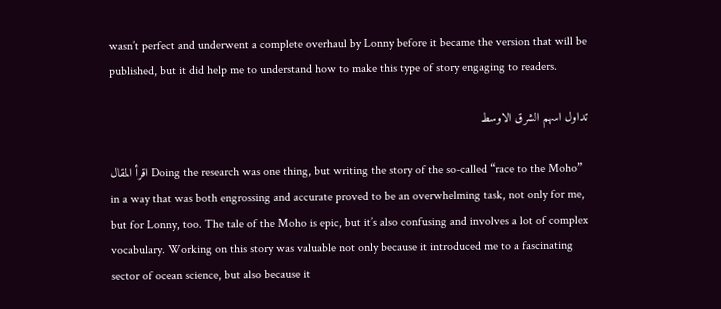wasn’t perfect and underwent a complete overhaul by Lonny before it became the version that will be published, but it did help me to understand how to make this type of story engaging to readers.

تداول اسهم الشرق الاوسط

اقرأ المقال Doing the research was one thing, but writing the story of the so-called “race to the Moho” in a way that was both engrossing and accurate proved to be an overwhelming task, not only for me, but for Lonny, too. The tale of the Moho is epic, but it’s also confusing and involves a lot of complex vocabulary. Working on this story was valuable not only because it introduced me to a fascinating sector of ocean science, but also because it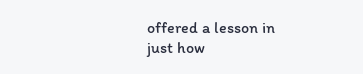offered a lesson in just how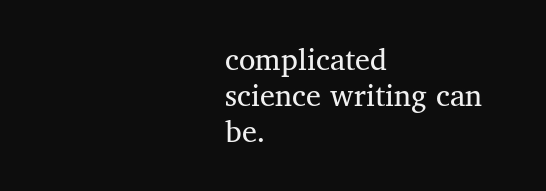complicated science writing can be.